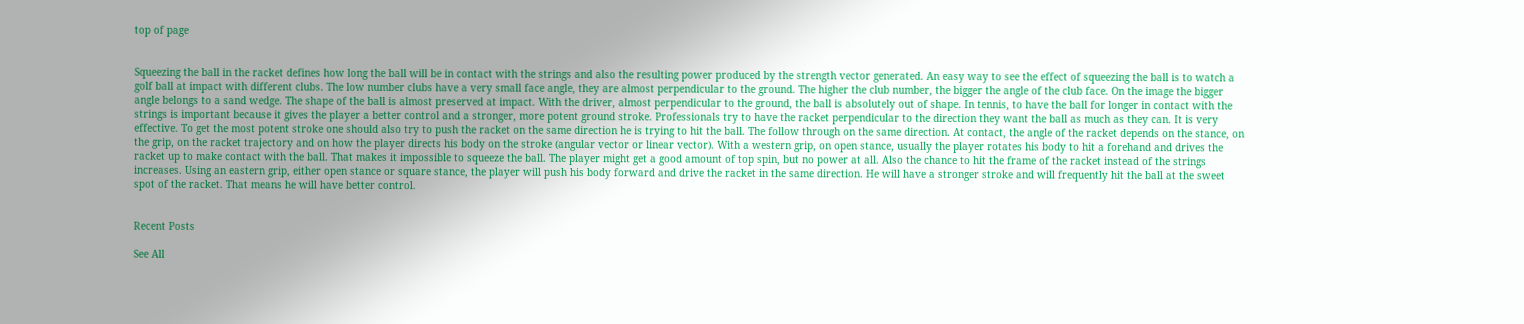top of page


Squeezing the ball in the racket defines how long the ball will be in contact with the strings and also the resulting power produced by the strength vector generated. An easy way to see the effect of squeezing the ball is to watch a golf ball at impact with different clubs. The low number clubs have a very small face angle, they are almost perpendicular to the ground. The higher the club number, the bigger the angle of the club face. On the image the bigger angle belongs to a sand wedge. The shape of the ball is almost preserved at impact. With the driver, almost perpendicular to the ground, the ball is absolutely out of shape. In tennis, to have the ball for longer in contact with the strings is important because it gives the player a better control and a stronger, more potent ground stroke. Professionals try to have the racket perpendicular to the direction they want the ball as much as they can. It is very effective. To get the most potent stroke one should also try to push the racket on the same direction he is trying to hit the ball. The follow through on the same direction. At contact, the angle of the racket depends on the stance, on the grip, on the racket trajectory and on how the player directs his body on the stroke (angular vector or linear vector). With a western grip, on open stance, usually the player rotates his body to hit a forehand and drives the racket up to make contact with the ball. That makes it impossible to squeeze the ball. The player might get a good amount of top spin, but no power at all. Also the chance to hit the frame of the racket instead of the strings increases. Using an eastern grip, either open stance or square stance, the player will push his body forward and drive the racket in the same direction. He will have a stronger stroke and will frequently hit the ball at the sweet spot of the racket. That means he will have better control.


Recent Posts

See All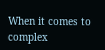When it comes to complex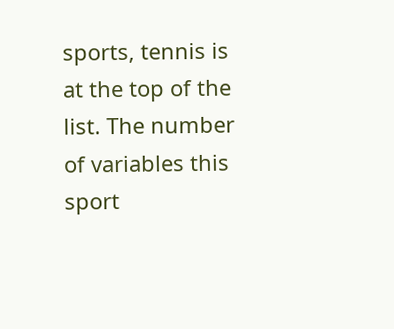sports, tennis is at the top of the list. The number of variables this sport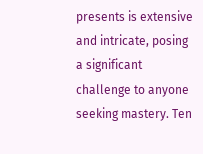presents is extensive and intricate, posing a significant challenge to anyone seeking mastery. Ten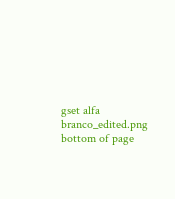gset alfa branco_edited.png
bottom of page